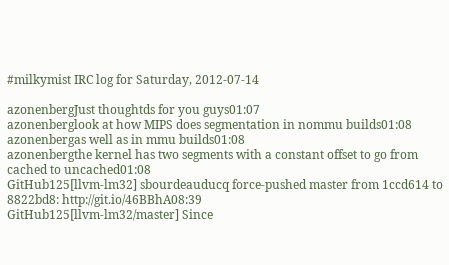#milkymist IRC log for Saturday, 2012-07-14

azonenbergJust thoughtds for you guys01:07
azonenberglook at how MIPS does segmentation in nommu builds01:08
azonenbergas well as in mmu builds01:08
azonenbergthe kernel has two segments with a constant offset to go from cached to uncached01:08
GitHub125[llvm-lm32] sbourdeauducq force-pushed master from 1ccd614 to 8822bd8: http://git.io/46BBhA08:39
GitHub125[llvm-lm32/master] Since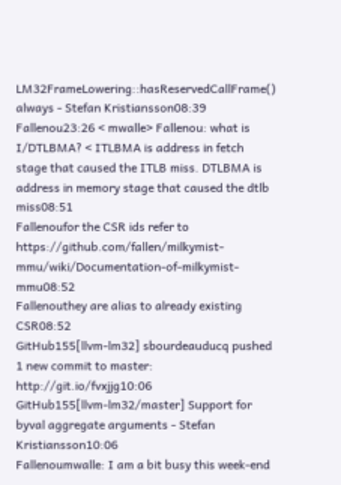LM32FrameLowering::hasReservedCallFrame() always - Stefan Kristiansson08:39
Fallenou23:26 < mwalle> Fallenou: what is I/DTLBMA? < ITLBMA is address in fetch stage that caused the ITLB miss. DTLBMA is address in memory stage that caused the dtlb miss08:51
Fallenoufor the CSR ids refer to https://github.com/fallen/milkymist-mmu/wiki/Documentation-of-milkymist-mmu08:52
Fallenouthey are alias to already existing CSR08:52
GitHub155[llvm-lm32] sbourdeauducq pushed 1 new commit to master: http://git.io/fvxjjg10:06
GitHub155[llvm-lm32/master] Support for byval aggregate arguments - Stefan Kristiansson10:06
Fallenoumwalle: I am a bit busy this week-end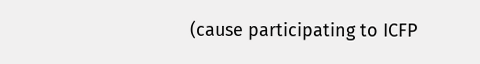(cause participating to ICFP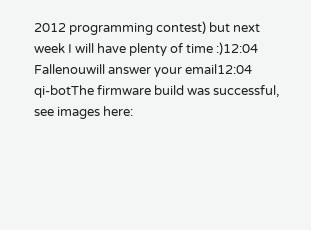2012 programming contest) but next week I will have plenty of time :)12:04
Fallenouwill answer your email12:04
qi-botThe firmware build was successful, see images here: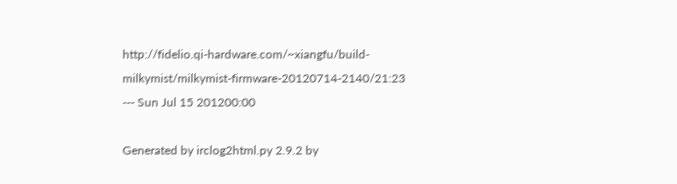http://fidelio.qi-hardware.com/~xiangfu/build-milkymist/milkymist-firmware-20120714-2140/21:23
--- Sun Jul 15 201200:00

Generated by irclog2html.py 2.9.2 by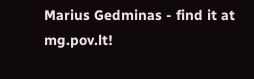Marius Gedminas - find it at mg.pov.lt!